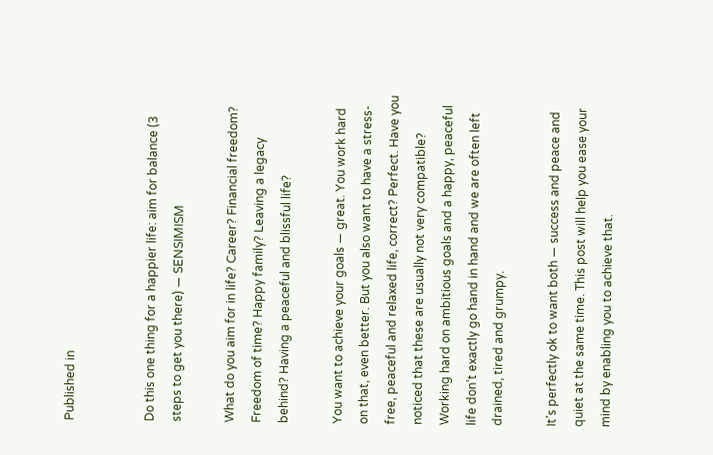Published in


Do this one thing for a happier life: aim for balance (3 steps to get you there) — SENSIMISM

What do you aim for in life? Career? Financial freedom? Freedom of time? Happy family? Leaving a legacy behind? Having a peaceful and blissful life?

You want to achieve your goals — great. You work hard on that, even better. But you also want to have a stress-free, peaceful and relaxed life, correct? Perfect. Have you noticed that these are usually not very compatible? Working hard on ambitious goals and a happy, peaceful life don’t exactly go hand in hand and we are often left drained, tired and grumpy.

It’s perfectly ok to want both — success and peace and quiet at the same time. This post will help you ease your mind by enabling you to achieve that.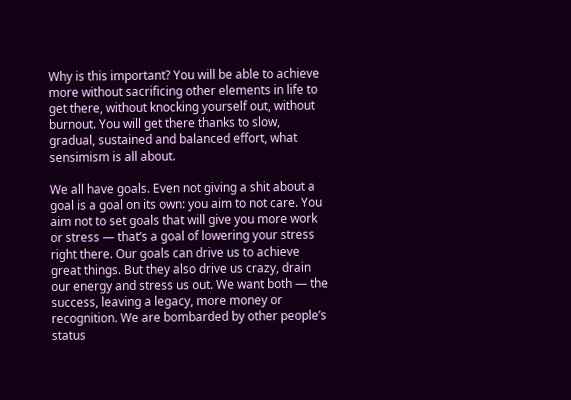Why is this important? You will be able to achieve more without sacrificing other elements in life to get there, without knocking yourself out, without burnout. You will get there thanks to slow, gradual, sustained and balanced effort, what sensimism is all about.

We all have goals. Even not giving a shit about a goal is a goal on its own: you aim to not care. You aim not to set goals that will give you more work or stress — that’s a goal of lowering your stress right there. Our goals can drive us to achieve great things. But they also drive us crazy, drain our energy and stress us out. We want both — the success, leaving a legacy, more money or recognition. We are bombarded by other people’s status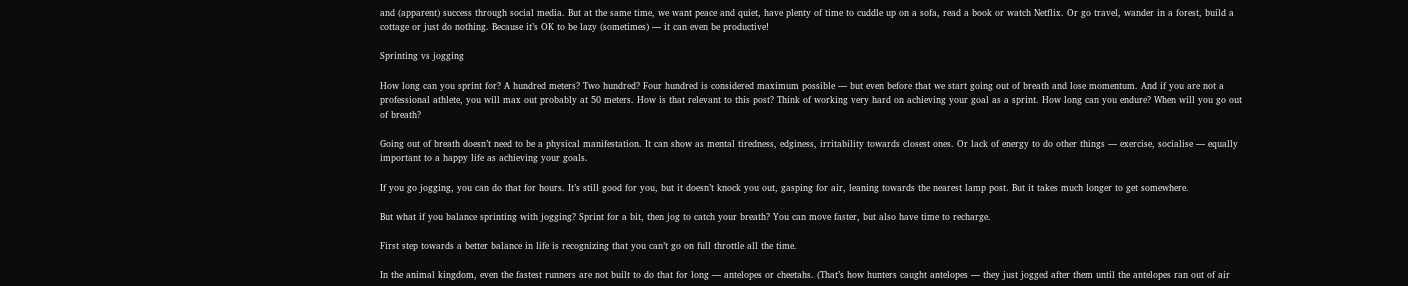and (apparent) success through social media. But at the same time, we want peace and quiet, have plenty of time to cuddle up on a sofa, read a book or watch Netflix. Or go travel, wander in a forest, build a cottage or just do nothing. Because it’s OK to be lazy (sometimes) — it can even be productive!

Sprinting vs jogging

How long can you sprint for? A hundred meters? Two hundred? Four hundred is considered maximum possible — but even before that we start going out of breath and lose momentum. And if you are not a professional athlete, you will max out probably at 50 meters. How is that relevant to this post? Think of working very hard on achieving your goal as a sprint. How long can you endure? When will you go out of breath?

Going out of breath doesn’t need to be a physical manifestation. It can show as mental tiredness, edginess, irritability towards closest ones. Or lack of energy to do other things — exercise, socialise — equally important to a happy life as achieving your goals.

If you go jogging, you can do that for hours. It’s still good for you, but it doesn’t knock you out, gasping for air, leaning towards the nearest lamp post. But it takes much longer to get somewhere.

But what if you balance sprinting with jogging? Sprint for a bit, then jog to catch your breath? You can move faster, but also have time to recharge.

First step towards a better balance in life is recognizing that you can’t go on full throttle all the time.

In the animal kingdom, even the fastest runners are not built to do that for long — antelopes or cheetahs. (That’s how hunters caught antelopes — they just jogged after them until the antelopes ran out of air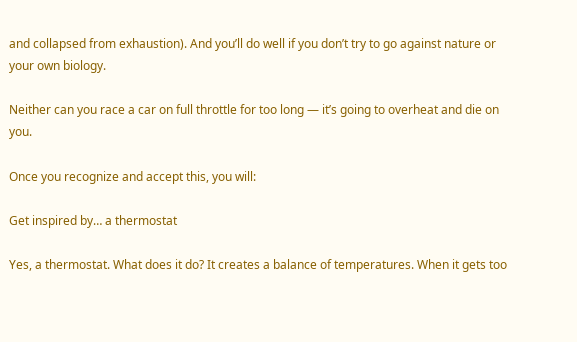and collapsed from exhaustion). And you’ll do well if you don’t try to go against nature or your own biology.

Neither can you race a car on full throttle for too long — it’s going to overheat and die on you.

Once you recognize and accept this, you will:

Get inspired by… a thermostat

Yes, a thermostat. What does it do? It creates a balance of temperatures. When it gets too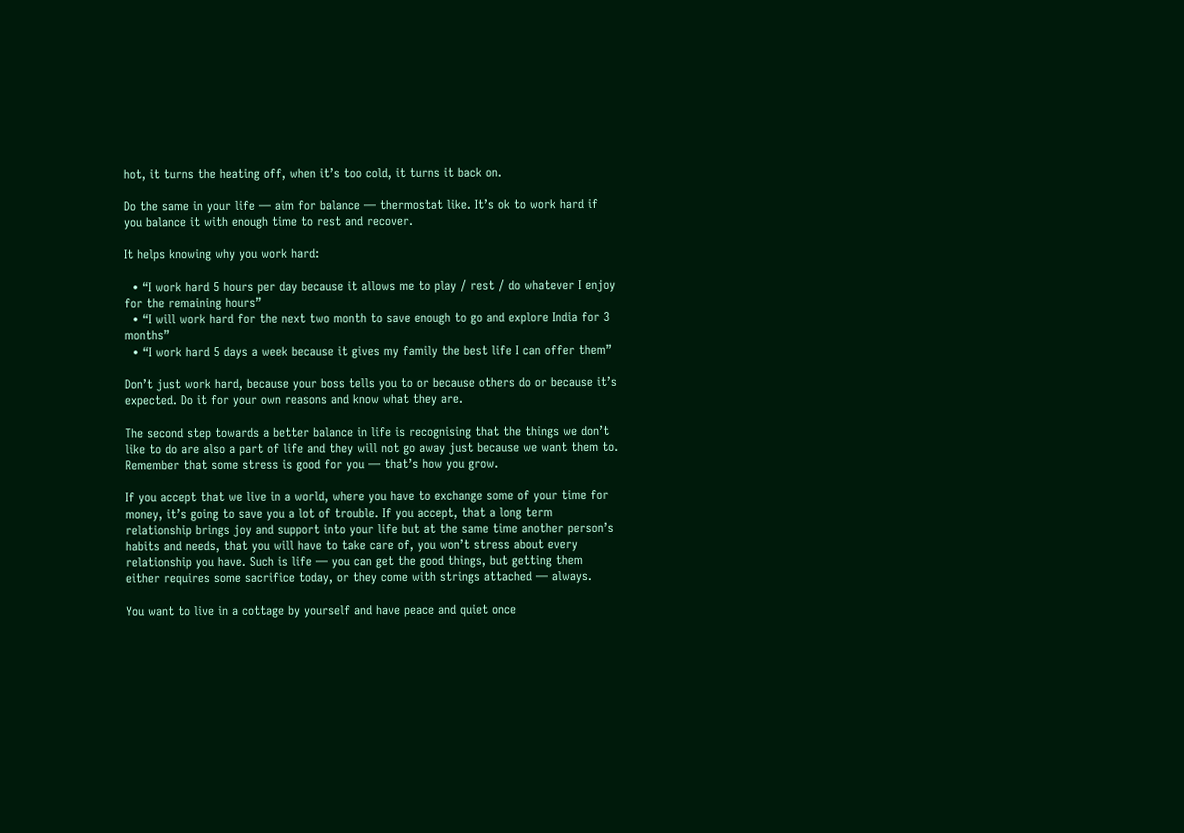hot, it turns the heating off, when it’s too cold, it turns it back on.

Do the same in your life — aim for balance — thermostat like. It’s ok to work hard if you balance it with enough time to rest and recover.

It helps knowing why you work hard:

  • “I work hard 5 hours per day because it allows me to play / rest / do whatever I enjoy for the remaining hours”
  • “I will work hard for the next two month to save enough to go and explore India for 3 months”
  • “I work hard 5 days a week because it gives my family the best life I can offer them”

Don’t just work hard, because your boss tells you to or because others do or because it’s expected. Do it for your own reasons and know what they are.

The second step towards a better balance in life is recognising that the things we don’t like to do are also a part of life and they will not go away just because we want them to. Remember that some stress is good for you — that’s how you grow.

If you accept that we live in a world, where you have to exchange some of your time for money, it’s going to save you a lot of trouble. If you accept, that a long term relationship brings joy and support into your life but at the same time another person’s habits and needs, that you will have to take care of, you won’t stress about every relationship you have. Such is life — you can get the good things, but getting them either requires some sacrifice today, or they come with strings attached — always.

You want to live in a cottage by yourself and have peace and quiet once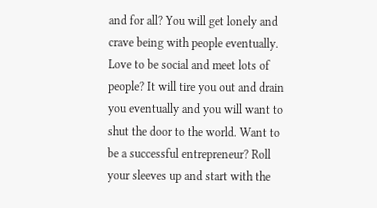and for all? You will get lonely and crave being with people eventually. Love to be social and meet lots of people? It will tire you out and drain you eventually and you will want to shut the door to the world. Want to be a successful entrepreneur? Roll your sleeves up and start with the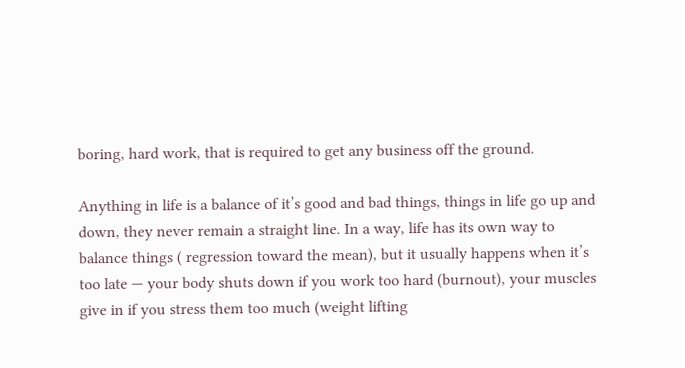boring, hard work, that is required to get any business off the ground.

Anything in life is a balance of it’s good and bad things, things in life go up and down, they never remain a straight line. In a way, life has its own way to balance things ( regression toward the mean), but it usually happens when it’s too late — your body shuts down if you work too hard (burnout), your muscles give in if you stress them too much (weight lifting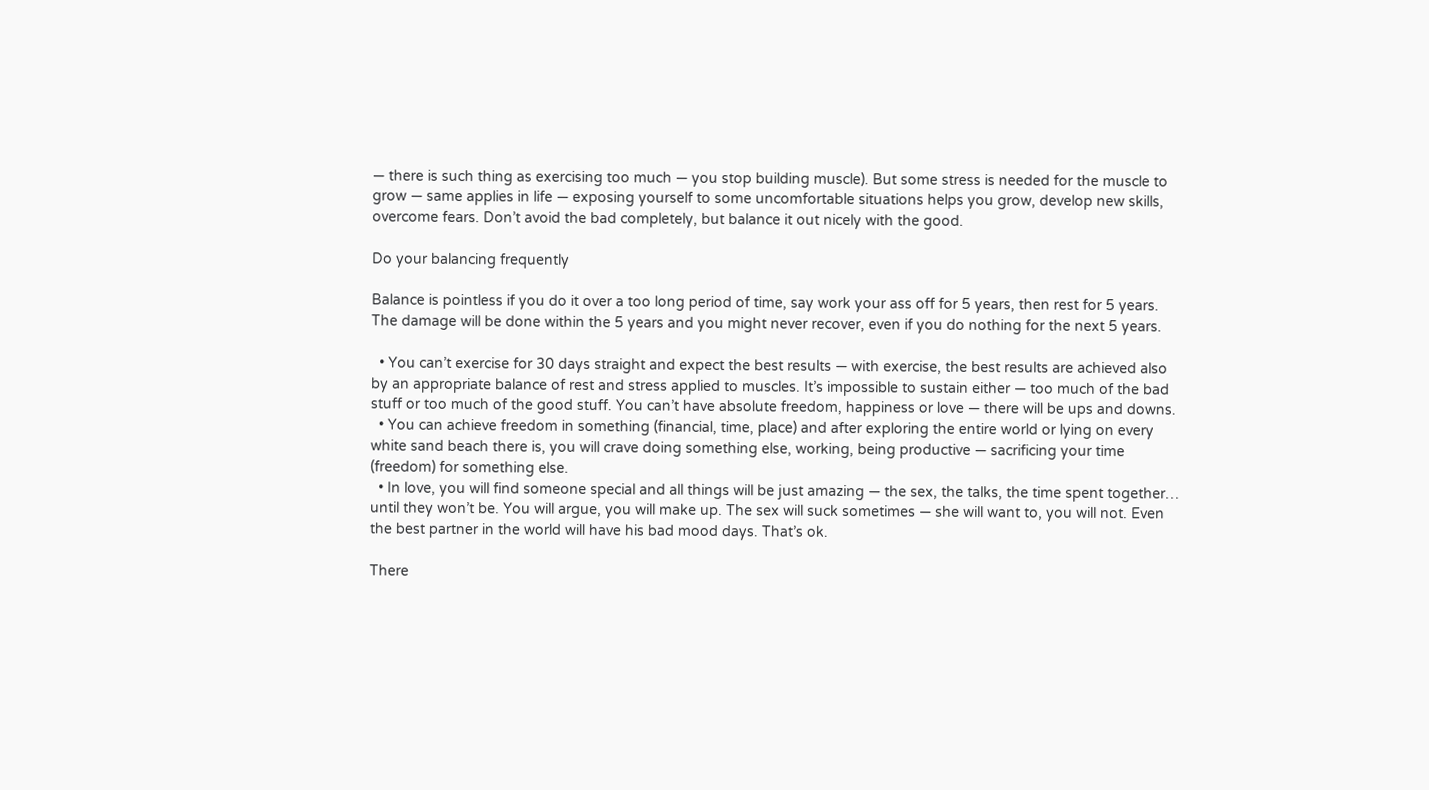— there is such thing as exercising too much — you stop building muscle). But some stress is needed for the muscle to grow — same applies in life — exposing yourself to some uncomfortable situations helps you grow, develop new skills, overcome fears. Don’t avoid the bad completely, but balance it out nicely with the good.

Do your balancing frequently

Balance is pointless if you do it over a too long period of time, say work your ass off for 5 years, then rest for 5 years. The damage will be done within the 5 years and you might never recover, even if you do nothing for the next 5 years.

  • You can’t exercise for 30 days straight and expect the best results — with exercise, the best results are achieved also by an appropriate balance of rest and stress applied to muscles. It’s impossible to sustain either — too much of the bad stuff or too much of the good stuff. You can’t have absolute freedom, happiness or love — there will be ups and downs.
  • You can achieve freedom in something (financial, time, place) and after exploring the entire world or lying on every white sand beach there is, you will crave doing something else, working, being productive — sacrificing your time (freedom) for something else.
  • In love, you will find someone special and all things will be just amazing — the sex, the talks, the time spent together… until they won’t be. You will argue, you will make up. The sex will suck sometimes — she will want to, you will not. Even the best partner in the world will have his bad mood days. That’s ok.

There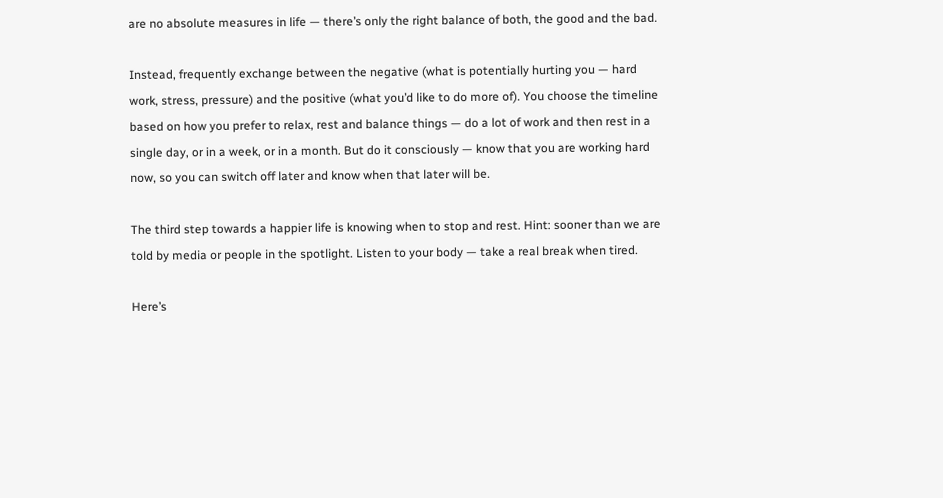are no absolute measures in life — there’s only the right balance of both, the good and the bad.

Instead, frequently exchange between the negative (what is potentially hurting you — hard work, stress, pressure) and the positive (what you’d like to do more of). You choose the timeline based on how you prefer to relax, rest and balance things — do a lot of work and then rest in a single day, or in a week, or in a month. But do it consciously — know that you are working hard now, so you can switch off later and know when that later will be.

The third step towards a happier life is knowing when to stop and rest. Hint: sooner than we are told by media or people in the spotlight. Listen to your body — take a real break when tired.

Here’s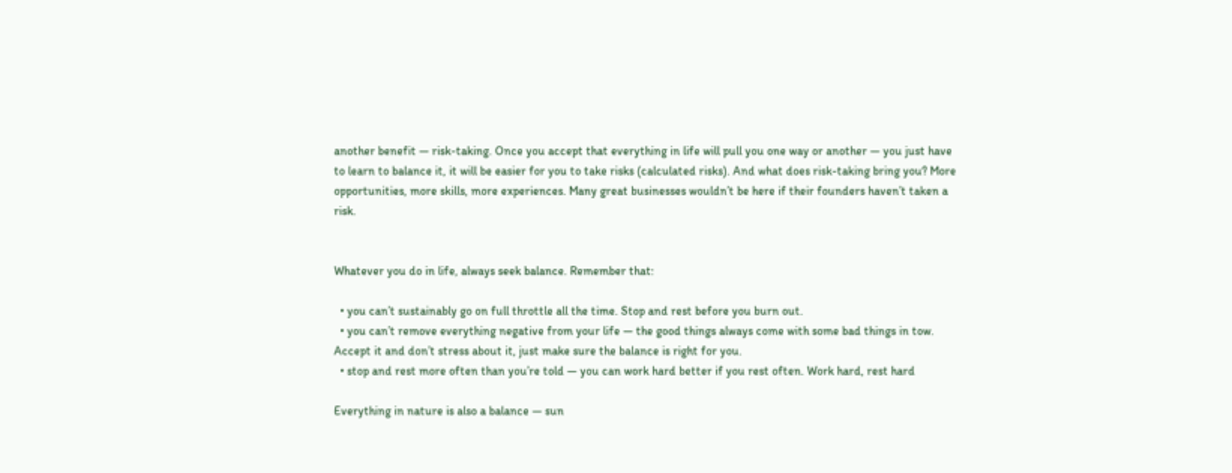another benefit — risk-taking. Once you accept that everything in life will pull you one way or another — you just have to learn to balance it, it will be easier for you to take risks (calculated risks). And what does risk-taking bring you? More opportunities, more skills, more experiences. Many great businesses wouldn’t be here if their founders haven’t taken a risk.


Whatever you do in life, always seek balance. Remember that:

  • you can’t sustainably go on full throttle all the time. Stop and rest before you burn out.
  • you can’t remove everything negative from your life — the good things always come with some bad things in tow. Accept it and don’t stress about it, just make sure the balance is right for you.
  • stop and rest more often than you’re told — you can work hard better if you rest often. Work hard, rest hard

Everything in nature is also a balance — sun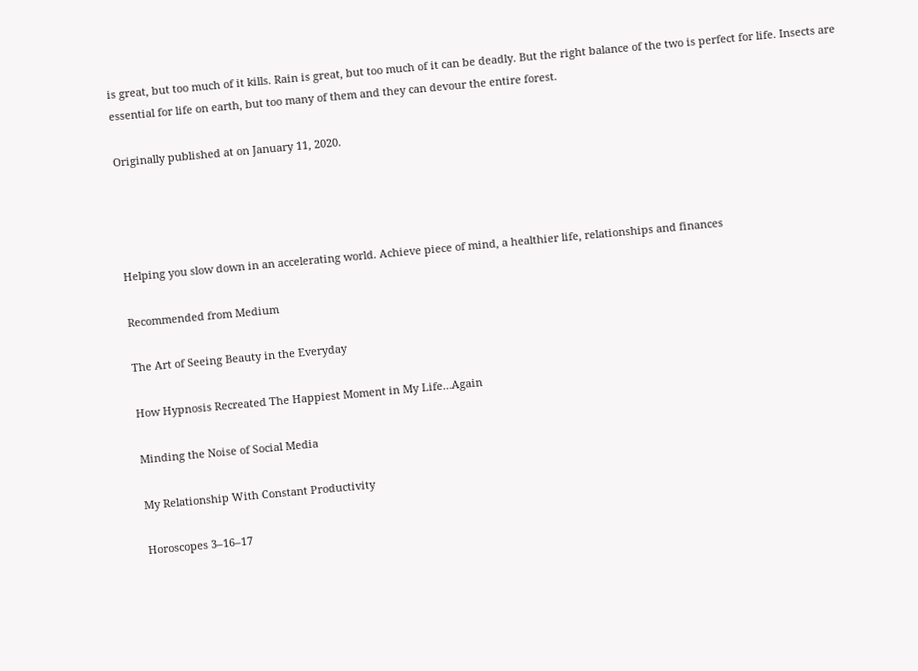is great, but too much of it kills. Rain is great, but too much of it can be deadly. But the right balance of the two is perfect for life. Insects are essential for life on earth, but too many of them and they can devour the entire forest.

Originally published at on January 11, 2020.




Helping you slow down in an accelerating world. Achieve piece of mind, a healthier life, relationships and finances

Recommended from Medium

The Art of Seeing Beauty in the Everyday

How Hypnosis Recreated The Happiest Moment in My Life…Again

Minding the Noise of Social Media

My Relationship With Constant Productivity

Horoscopes 3–16–17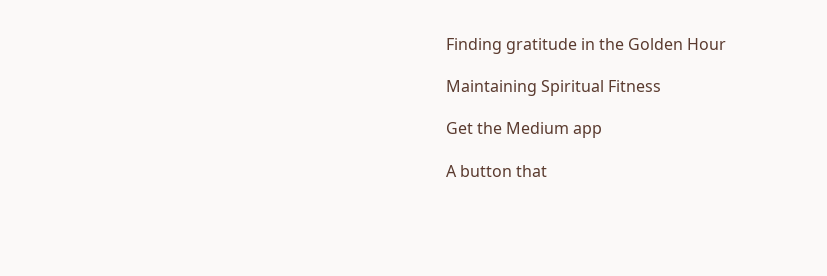Finding gratitude in the Golden Hour

Maintaining Spiritual Fitness

Get the Medium app

A button that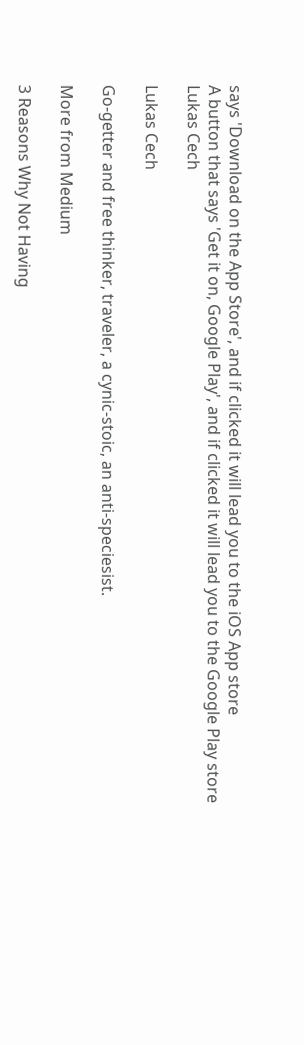says 'Download on the App Store', and if clicked it will lead you to the iOS App store
A button that says 'Get it on, Google Play', and if clicked it will lead you to the Google Play store
Lukas Cech

Lukas Cech

Go-getter and free thinker, traveler, a cynic-stoic, an anti-speciesist.

More from Medium

3 Reasons Why Not Having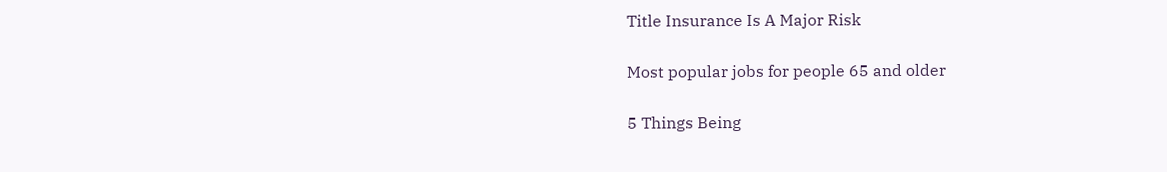Title Insurance Is A Major Risk

Most popular jobs for people 65 and older

5 Things Being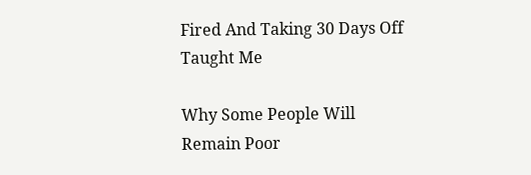Fired And Taking 30 Days Off Taught Me

Why Some People Will Remain Poor